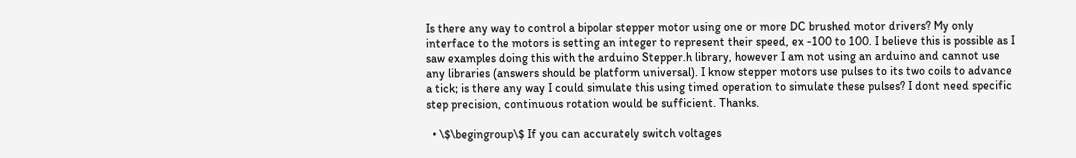Is there any way to control a bipolar stepper motor using one or more DC brushed motor drivers? My only interface to the motors is setting an integer to represent their speed, ex -100 to 100. I believe this is possible as I saw examples doing this with the arduino Stepper.h library, however I am not using an arduino and cannot use any libraries (answers should be platform universal). I know stepper motors use pulses to its two coils to advance a tick; is there any way I could simulate this using timed operation to simulate these pulses? I dont need specific step precision, continuous rotation would be sufficient. Thanks.

  • \$\begingroup\$ If you can accurately switch voltages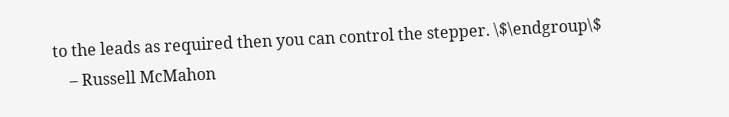to the leads as required then you can control the stepper. \$\endgroup\$
    – Russell McMahon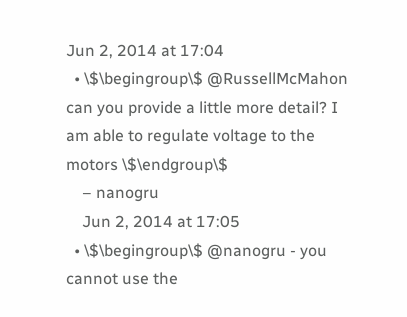Jun 2, 2014 at 17:04
  • \$\begingroup\$ @RussellMcMahon can you provide a little more detail? I am able to regulate voltage to the motors \$\endgroup\$
    – nanogru
    Jun 2, 2014 at 17:05
  • \$\begingroup\$ @nanogru - you cannot use the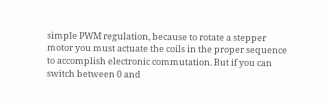simple PWM regulation, because to rotate a stepper motor you must actuate the coils in the proper sequence to accomplish electronic commutation. But if you can switch between 0 and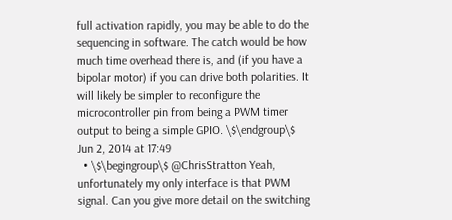full activation rapidly, you may be able to do the sequencing in software. The catch would be how much time overhead there is, and (if you have a bipolar motor) if you can drive both polarities. It will likely be simpler to reconfigure the microcontroller pin from being a PWM timer output to being a simple GPIO. \$\endgroup\$ Jun 2, 2014 at 17:49
  • \$\begingroup\$ @ChrisStratton Yeah, unfortunately my only interface is that PWM signal. Can you give more detail on the switching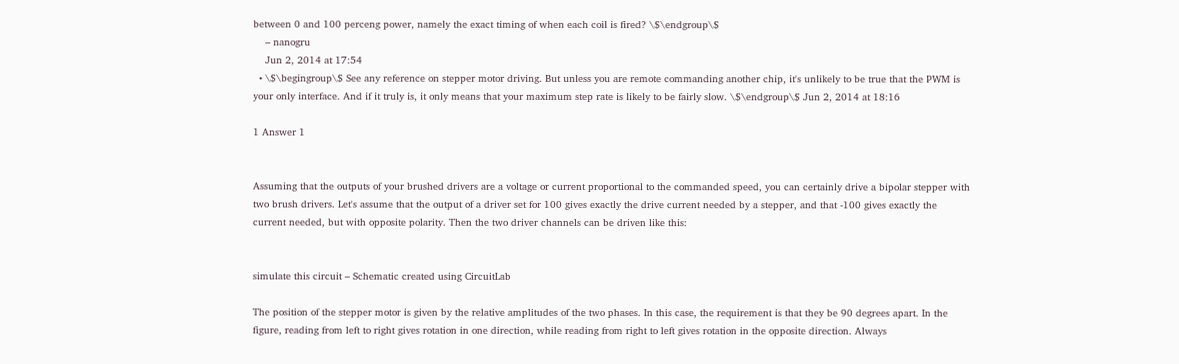between 0 and 100 perceng power, namely the exact timing of when each coil is fired? \$\endgroup\$
    – nanogru
    Jun 2, 2014 at 17:54
  • \$\begingroup\$ See any reference on stepper motor driving. But unless you are remote commanding another chip, it's unlikely to be true that the PWM is your only interface. And if it truly is, it only means that your maximum step rate is likely to be fairly slow. \$\endgroup\$ Jun 2, 2014 at 18:16

1 Answer 1


Assuming that the outputs of your brushed drivers are a voltage or current proportional to the commanded speed, you can certainly drive a bipolar stepper with two brush drivers. Let's assume that the output of a driver set for 100 gives exactly the drive current needed by a stepper, and that -100 gives exactly the current needed, but with opposite polarity. Then the two driver channels can be driven like this:


simulate this circuit – Schematic created using CircuitLab

The position of the stepper motor is given by the relative amplitudes of the two phases. In this case, the requirement is that they be 90 degrees apart. In the figure, reading from left to right gives rotation in one direction, while reading from right to left gives rotation in the opposite direction. Always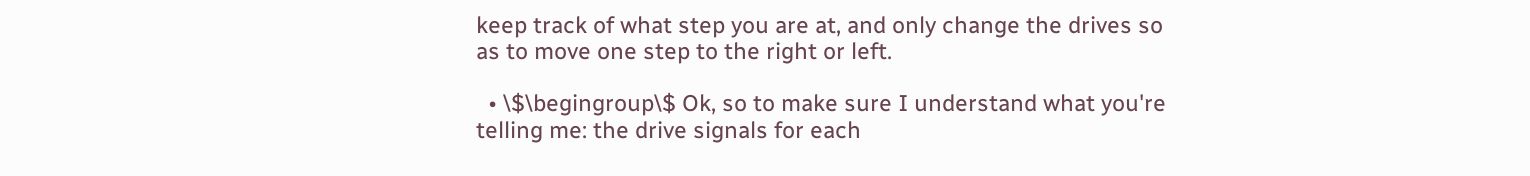keep track of what step you are at, and only change the drives so as to move one step to the right or left.

  • \$\begingroup\$ Ok, so to make sure I understand what you're telling me: the drive signals for each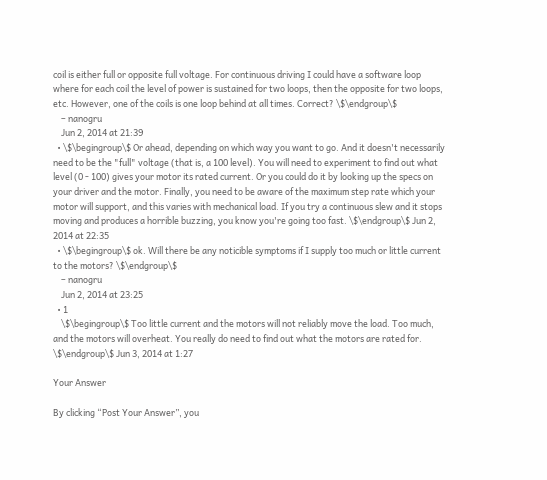coil is either full or opposite full voltage. For continuous driving I could have a software loop where for each coil the level of power is sustained for two loops, then the opposite for two loops, etc. However, one of the coils is one loop behind at all times. Correct? \$\endgroup\$
    – nanogru
    Jun 2, 2014 at 21:39
  • \$\begingroup\$ Or ahead, depending on which way you want to go. And it doesn't necessarily need to be the "full" voltage (that is, a 100 level). You will need to experiment to find out what level (0 - 100) gives your motor its rated current. Or you could do it by looking up the specs on your driver and the motor. Finally, you need to be aware of the maximum step rate which your motor will support, and this varies with mechanical load. If you try a continuous slew and it stops moving and produces a horrible buzzing, you know you're going too fast. \$\endgroup\$ Jun 2, 2014 at 22:35
  • \$\begingroup\$ ok. Will there be any noticible symptoms if I supply too much or little current to the motors? \$\endgroup\$
    – nanogru
    Jun 2, 2014 at 23:25
  • 1
    \$\begingroup\$ Too little current and the motors will not reliably move the load. Too much, and the motors will overheat. You really do need to find out what the motors are rated for. \$\endgroup\$ Jun 3, 2014 at 1:27

Your Answer

By clicking “Post Your Answer”, you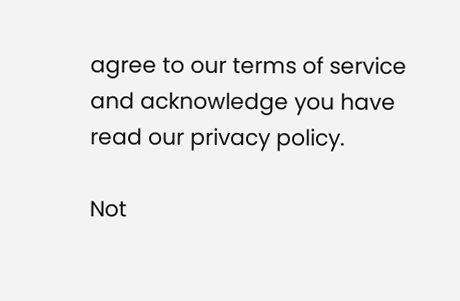agree to our terms of service and acknowledge you have read our privacy policy.

Not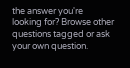the answer you're looking for? Browse other questions tagged or ask your own question.